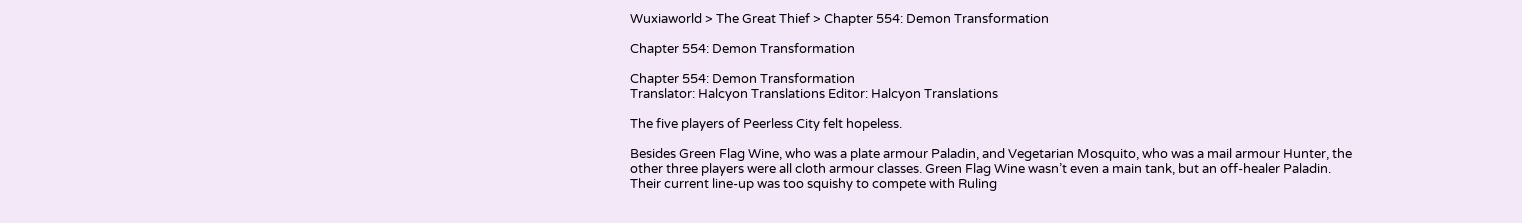Wuxiaworld > The Great Thief > Chapter 554: Demon Transformation

Chapter 554: Demon Transformation

Chapter 554: Demon Transformation
Translator: Halcyon Translations Editor: Halcyon Translations

The five players of Peerless City felt hopeless.

Besides Green Flag Wine, who was a plate armour Paladin, and Vegetarian Mosquito, who was a mail armour Hunter, the other three players were all cloth armour classes. Green Flag Wine wasn’t even a main tank, but an off-healer Paladin. Their current line-up was too squishy to compete with Ruling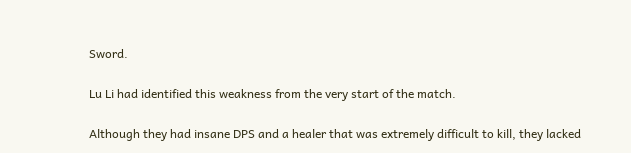Sword.

Lu Li had identified this weakness from the very start of the match.

Although they had insane DPS and a healer that was extremely difficult to kill, they lacked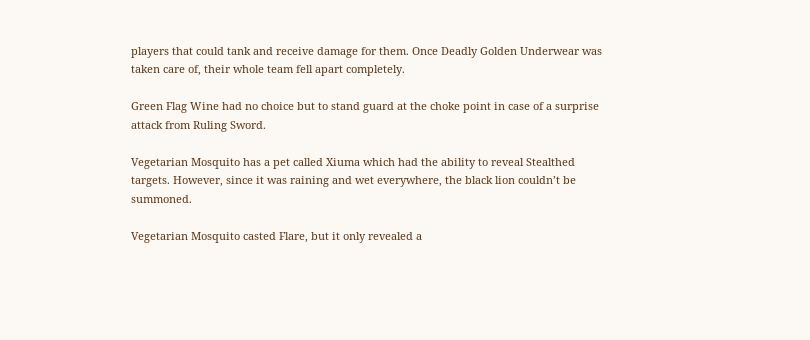players that could tank and receive damage for them. Once Deadly Golden Underwear was taken care of, their whole team fell apart completely.

Green Flag Wine had no choice but to stand guard at the choke point in case of a surprise attack from Ruling Sword.

Vegetarian Mosquito has a pet called Xiuma which had the ability to reveal Stealthed targets. However, since it was raining and wet everywhere, the black lion couldn’t be summoned.

Vegetarian Mosquito casted Flare, but it only revealed a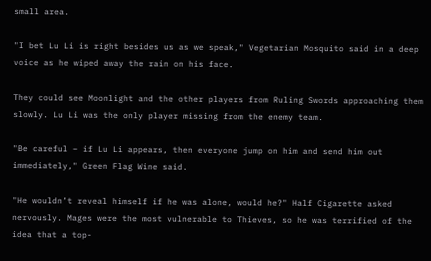small area.

"I bet Lu Li is right besides us as we speak," Vegetarian Mosquito said in a deep voice as he wiped away the rain on his face.

They could see Moonlight and the other players from Ruling Swords approaching them slowly. Lu Li was the only player missing from the enemy team.

"Be careful – if Lu Li appears, then everyone jump on him and send him out immediately," Green Flag Wine said.

"He wouldn’t reveal himself if he was alone, would he?" Half Cigarette asked nervously. Mages were the most vulnerable to Thieves, so he was terrified of the idea that a top-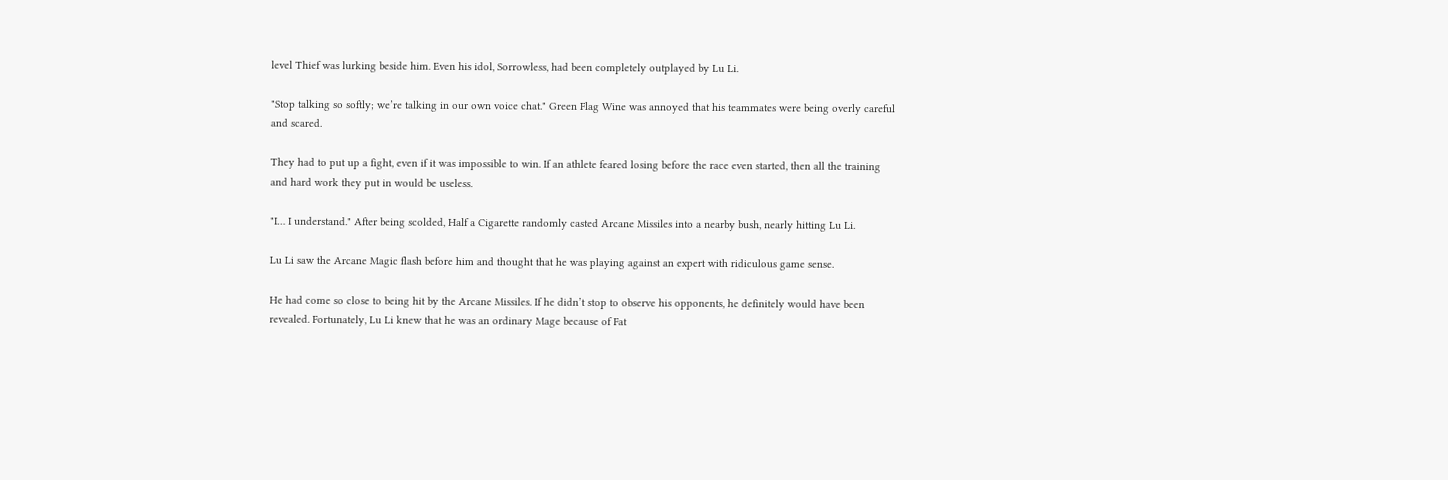level Thief was lurking beside him. Even his idol, Sorrowless, had been completely outplayed by Lu Li.

"Stop talking so softly; we’re talking in our own voice chat." Green Flag Wine was annoyed that his teammates were being overly careful and scared.

They had to put up a fight, even if it was impossible to win. If an athlete feared losing before the race even started, then all the training and hard work they put in would be useless.

"I… I understand." After being scolded, Half a Cigarette randomly casted Arcane Missiles into a nearby bush, nearly hitting Lu Li.

Lu Li saw the Arcane Magic flash before him and thought that he was playing against an expert with ridiculous game sense.

He had come so close to being hit by the Arcane Missiles. If he didn’t stop to observe his opponents, he definitely would have been revealed. Fortunately, Lu Li knew that he was an ordinary Mage because of Fat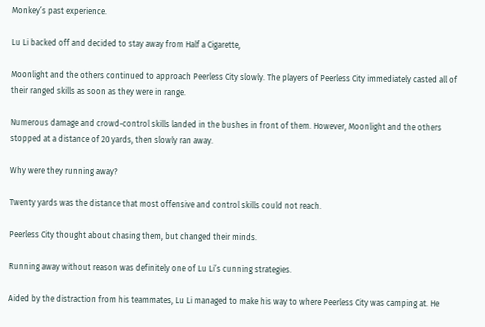Monkey’s past experience.

Lu Li backed off and decided to stay away from Half a Cigarette,

Moonlight and the others continued to approach Peerless City slowly. The players of Peerless City immediately casted all of their ranged skills as soon as they were in range.

Numerous damage and crowd-control skills landed in the bushes in front of them. However, Moonlight and the others stopped at a distance of 20 yards, then slowly ran away.

Why were they running away?

Twenty yards was the distance that most offensive and control skills could not reach.

Peerless City thought about chasing them, but changed their minds.

Running away without reason was definitely one of Lu Li’s cunning strategies.

Aided by the distraction from his teammates, Lu Li managed to make his way to where Peerless City was camping at. He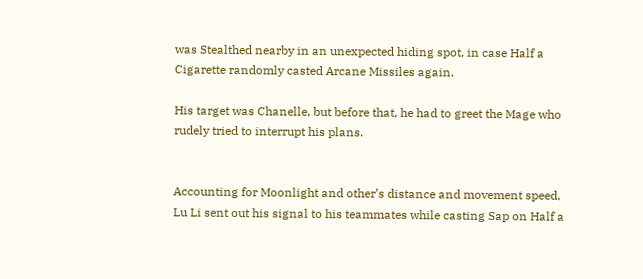was Stealthed nearby in an unexpected hiding spot, in case Half a Cigarette randomly casted Arcane Missiles again.

His target was Chanelle, but before that, he had to greet the Mage who rudely tried to interrupt his plans.


Accounting for Moonlight and other’s distance and movement speed, Lu Li sent out his signal to his teammates while casting Sap on Half a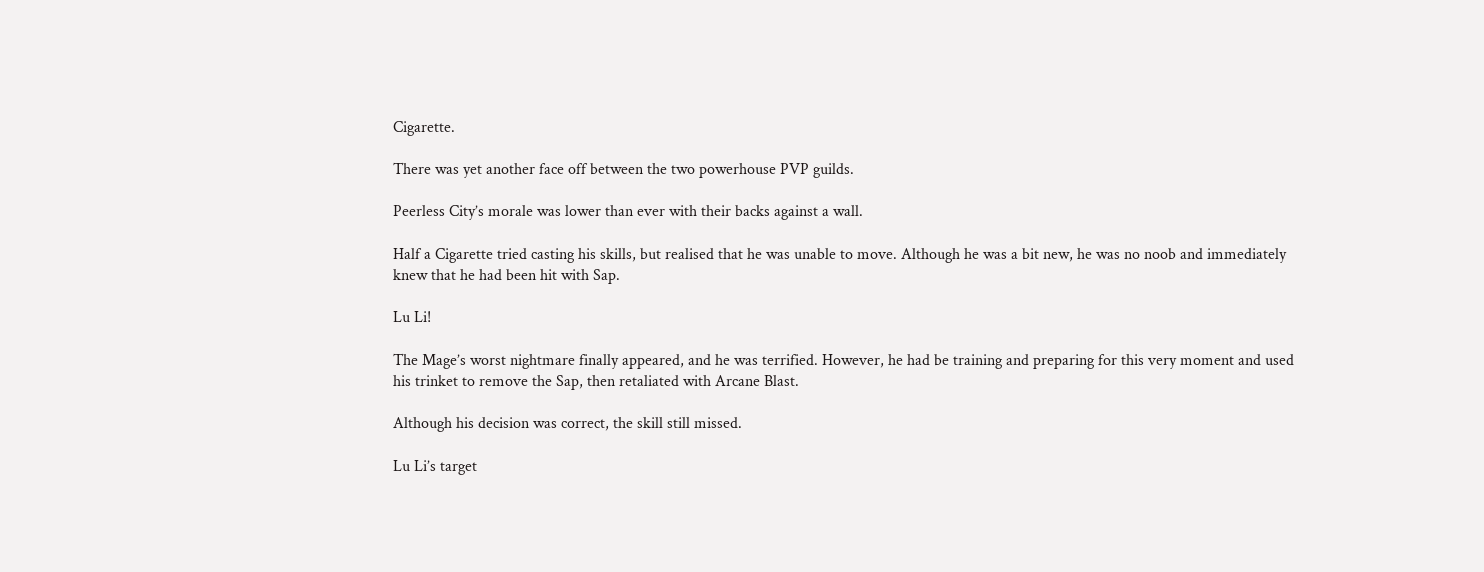Cigarette.

There was yet another face off between the two powerhouse PVP guilds.

Peerless City’s morale was lower than ever with their backs against a wall.

Half a Cigarette tried casting his skills, but realised that he was unable to move. Although he was a bit new, he was no noob and immediately knew that he had been hit with Sap.

Lu Li!

The Mage’s worst nightmare finally appeared, and he was terrified. However, he had be training and preparing for this very moment and used his trinket to remove the Sap, then retaliated with Arcane Blast.

Although his decision was correct, the skill still missed.

Lu Li’s target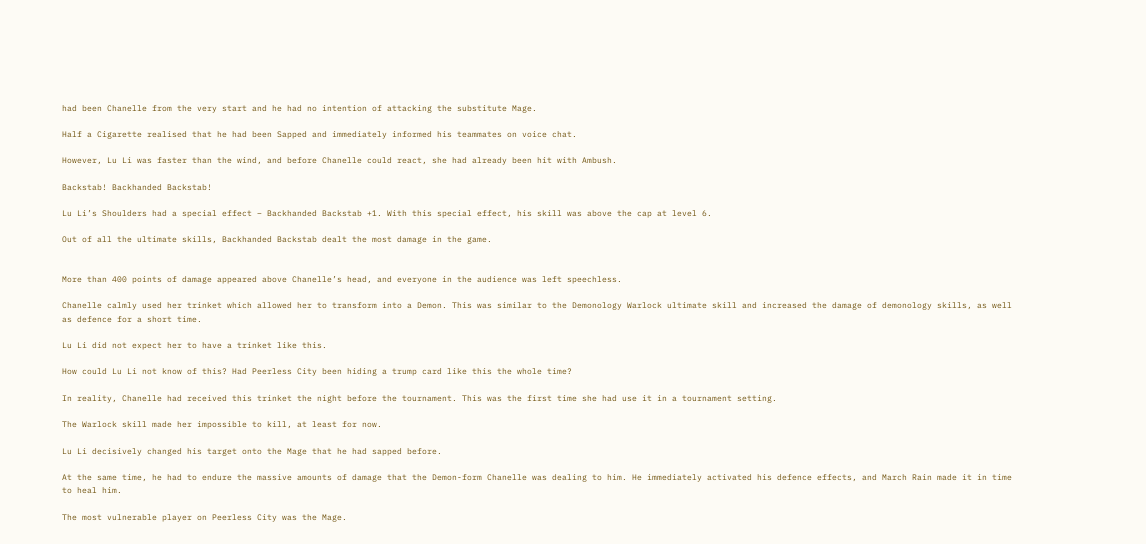had been Chanelle from the very start and he had no intention of attacking the substitute Mage.

Half a Cigarette realised that he had been Sapped and immediately informed his teammates on voice chat.

However, Lu Li was faster than the wind, and before Chanelle could react, she had already been hit with Ambush.

Backstab! Backhanded Backstab!

Lu Li’s Shoulders had a special effect – Backhanded Backstab +1. With this special effect, his skill was above the cap at level 6.

Out of all the ultimate skills, Backhanded Backstab dealt the most damage in the game.


More than 400 points of damage appeared above Chanelle’s head, and everyone in the audience was left speechless.

Chanelle calmly used her trinket which allowed her to transform into a Demon. This was similar to the Demonology Warlock ultimate skill and increased the damage of demonology skills, as well as defence for a short time.

Lu Li did not expect her to have a trinket like this.

How could Lu Li not know of this? Had Peerless City been hiding a trump card like this the whole time?

In reality, Chanelle had received this trinket the night before the tournament. This was the first time she had use it in a tournament setting.

The Warlock skill made her impossible to kill, at least for now.

Lu Li decisively changed his target onto the Mage that he had sapped before.

At the same time, he had to endure the massive amounts of damage that the Demon-form Chanelle was dealing to him. He immediately activated his defence effects, and March Rain made it in time to heal him.

The most vulnerable player on Peerless City was the Mage.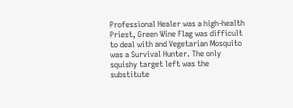Professional Healer was a high-health Priest, Green Wine Flag was difficult to deal with and Vegetarian Mosquito was a Survival Hunter. The only squishy target left was the substitute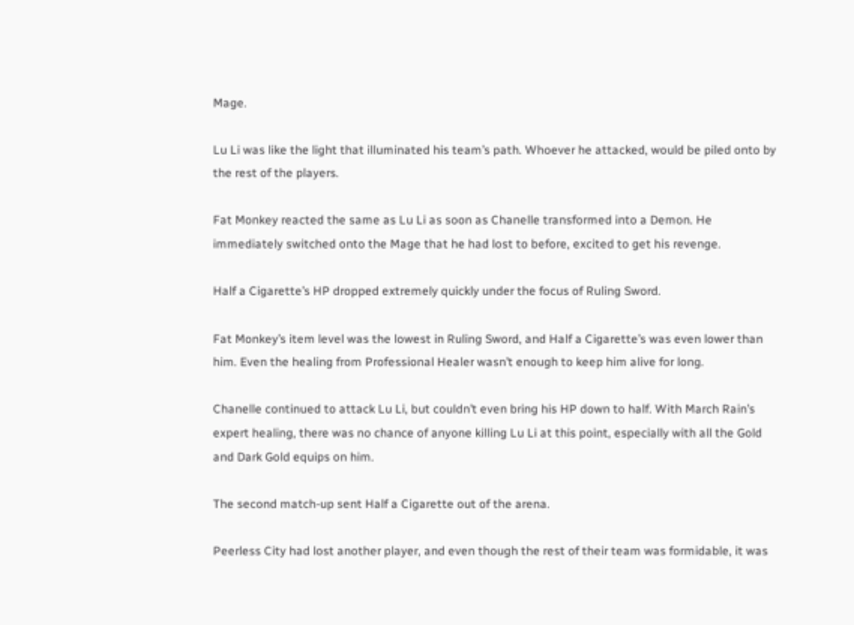Mage.

Lu Li was like the light that illuminated his team’s path. Whoever he attacked, would be piled onto by the rest of the players.

Fat Monkey reacted the same as Lu Li as soon as Chanelle transformed into a Demon. He immediately switched onto the Mage that he had lost to before, excited to get his revenge.

Half a Cigarette’s HP dropped extremely quickly under the focus of Ruling Sword.

Fat Monkey’s item level was the lowest in Ruling Sword, and Half a Cigarette’s was even lower than him. Even the healing from Professional Healer wasn’t enough to keep him alive for long.

Chanelle continued to attack Lu Li, but couldn’t even bring his HP down to half. With March Rain’s expert healing, there was no chance of anyone killing Lu Li at this point, especially with all the Gold and Dark Gold equips on him.

The second match-up sent Half a Cigarette out of the arena.

Peerless City had lost another player, and even though the rest of their team was formidable, it was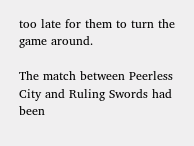too late for them to turn the game around.

The match between Peerless City and Ruling Swords had been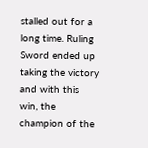stalled out for a long time. Ruling Sword ended up taking the victory and with this win, the champion of the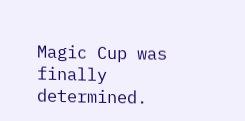Magic Cup was finally determined.